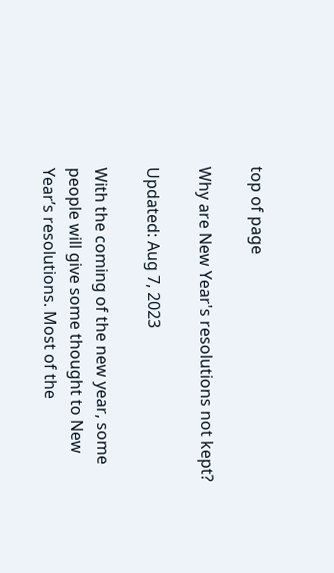top of page

Why are New Year's resolutions not kept?

Updated: Aug 7, 2023

With the coming of the new year, some people will give some thought to New Year’s resolutions. Most of the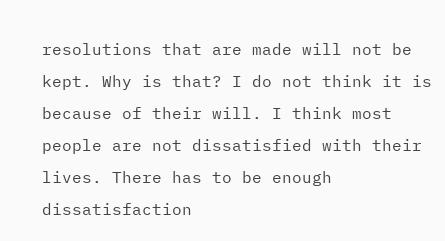resolutions that are made will not be kept. Why is that? I do not think it is because of their will. I think most people are not dissatisfied with their lives. There has to be enough dissatisfaction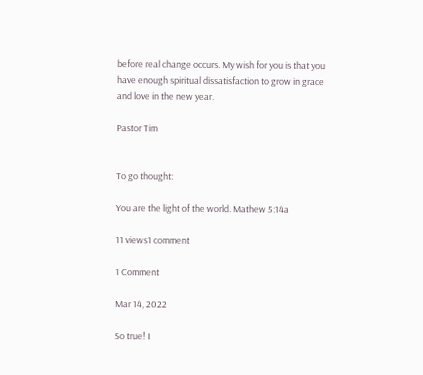before real change occurs. My wish for you is that you have enough spiritual dissatisfaction to grow in grace and love in the new year.

Pastor Tim


To go thought:

You are the light of the world. Mathew 5:14a

11 views1 comment

1 Comment

Mar 14, 2022

So true! I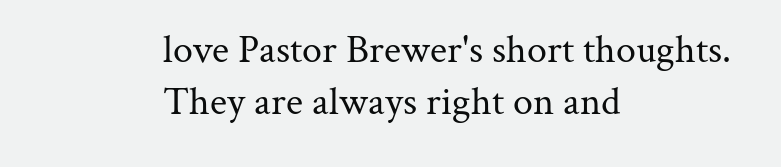love Pastor Brewer's short thoughts. They are always right on and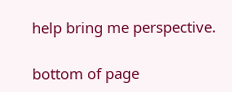help bring me perspective.

bottom of page